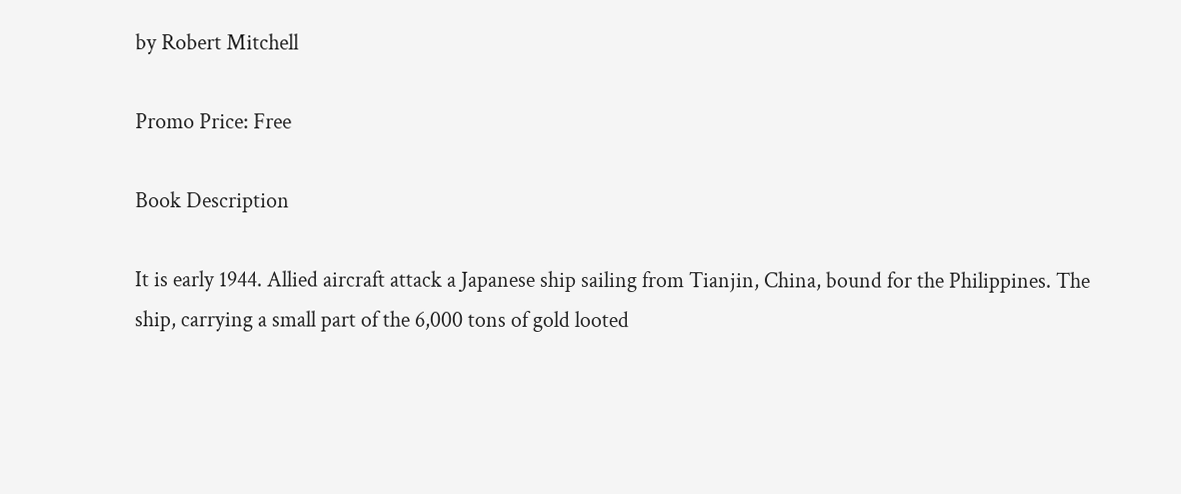by Robert Mitchell

Promo Price: Free

Book Description

It is early 1944. Allied aircraft attack a Japanese ship sailing from Tianjin, China, bound for the Philippines. The ship, carrying a small part of the 6,000 tons of gold looted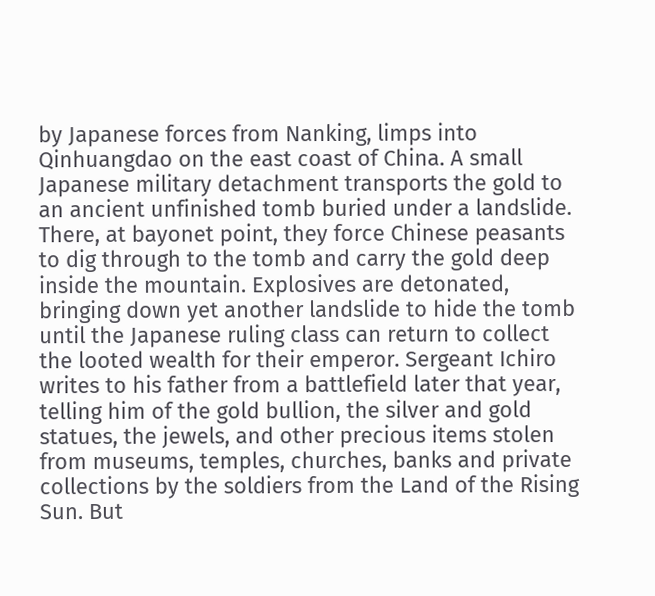by Japanese forces from Nanking, limps into Qinhuangdao on the east coast of China. A small Japanese military detachment transports the gold to an ancient unfinished tomb buried under a landslide. There, at bayonet point, they force Chinese peasants to dig through to the tomb and carry the gold deep inside the mountain. Explosives are detonated, bringing down yet another landslide to hide the tomb until the Japanese ruling class can return to collect the looted wealth for their emperor. Sergeant Ichiro writes to his father from a battlefield later that year, telling him of the gold bullion, the silver and gold statues, the jewels, and other precious items stolen from museums, temples, churches, banks and private collections by the soldiers from the Land of the Rising Sun. But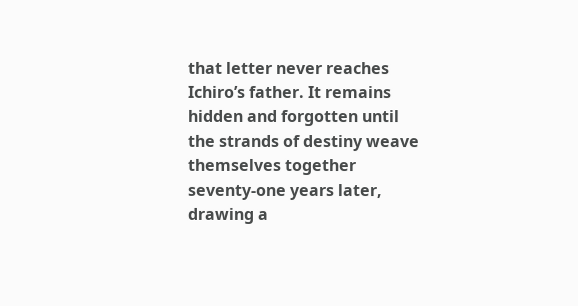that letter never reaches Ichiro’s father. It remains hidden and forgotten until the strands of destiny weave themselves together seventy-one years later, drawing a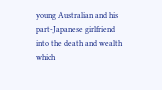young Australian and his part-Japanese girlfriend into the death and wealth which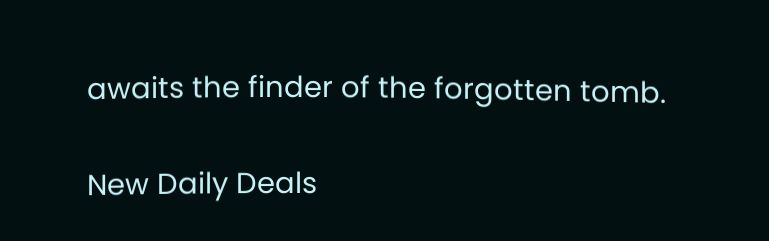awaits the finder of the forgotten tomb.

New Daily Deals